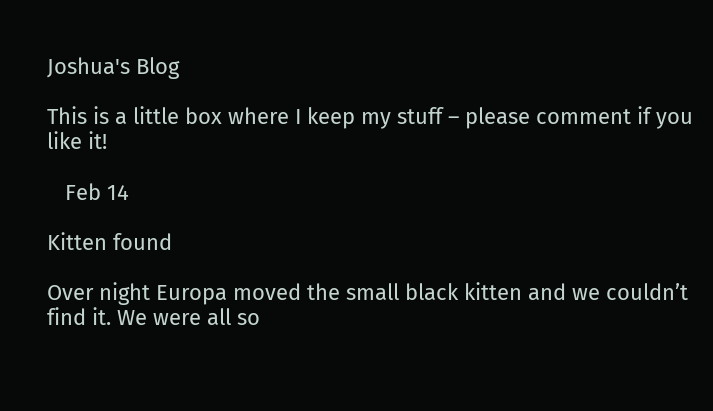Joshua's Blog

This is a little box where I keep my stuff – please comment if you like it!

   Feb 14

Kitten found

Over night Europa moved the small black kitten and we couldn’t find it. We were all so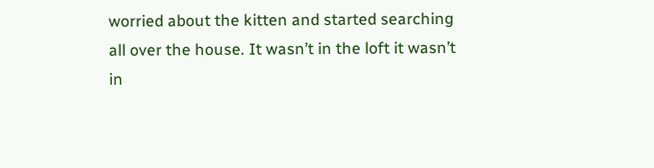worried about the kitten and started searching all over the house. It wasn’t in the loft it wasn’t in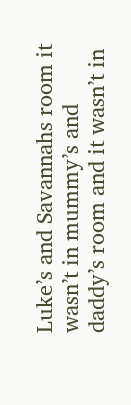Luke’s and Savannahs room it wasn’t in mummy’s and daddy’s room and it wasn’t in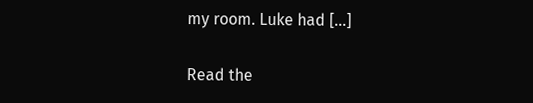my room. Luke had […]

Read the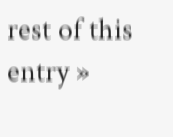rest of this entry »